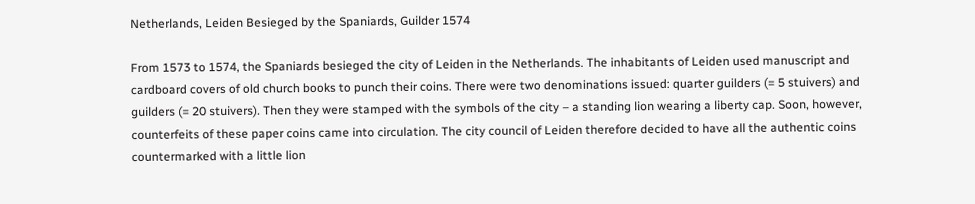Netherlands, Leiden Besieged by the Spaniards, Guilder 1574

From 1573 to 1574, the Spaniards besieged the city of Leiden in the Netherlands. The inhabitants of Leiden used manuscript and cardboard covers of old church books to punch their coins. There were two denominations issued: quarter guilders (= 5 stuivers) and guilders (= 20 stuivers). Then they were stamped with the symbols of the city – a standing lion wearing a liberty cap. Soon, however, counterfeits of these paper coins came into circulation. The city council of Leiden therefore decided to have all the authentic coins countermarked with a little lion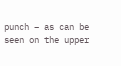punch – as can be seen on the upper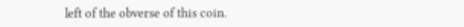left of the obverse of this coin.